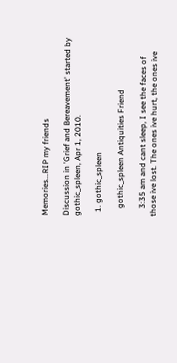Memories...RIP my friends

Discussion in 'Grief and Bereavement' started by gothic_spleen, Apr 1, 2010.

  1. gothic_spleen

    gothic_spleen Antiquities Friend

    3:35 am and cant sleep, I see the faces of those ive lost. The ones ive hurt, the ones ive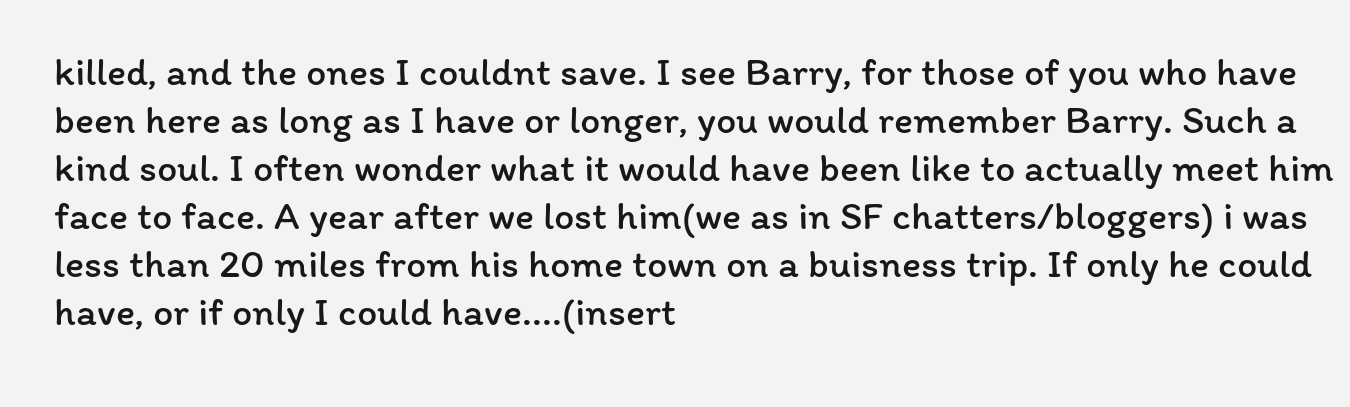killed, and the ones I couldnt save. I see Barry, for those of you who have been here as long as I have or longer, you would remember Barry. Such a kind soul. I often wonder what it would have been like to actually meet him face to face. A year after we lost him(we as in SF chatters/bloggers) i was less than 20 miles from his home town on a buisness trip. If only he could have, or if only I could have....(insert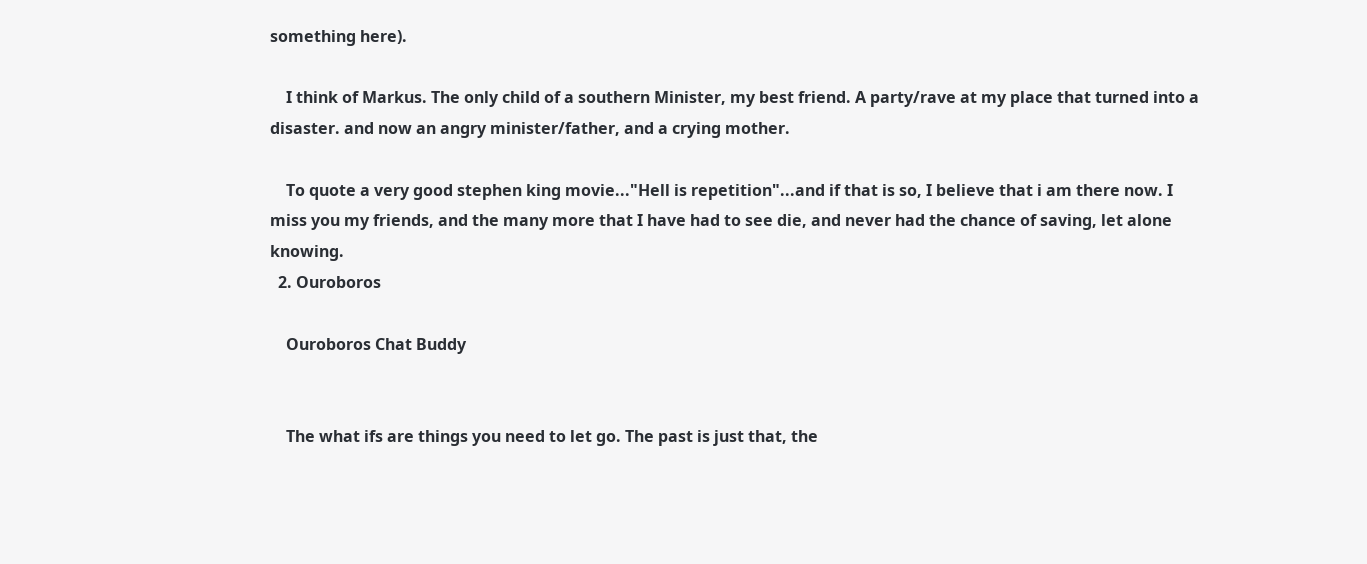something here).

    I think of Markus. The only child of a southern Minister, my best friend. A party/rave at my place that turned into a disaster. and now an angry minister/father, and a crying mother.

    To quote a very good stephen king movie..."Hell is repetition"...and if that is so, I believe that i am there now. I miss you my friends, and the many more that I have had to see die, and never had the chance of saving, let alone knowing.
  2. Ouroboros

    Ouroboros Chat Buddy


    The what ifs are things you need to let go. The past is just that, the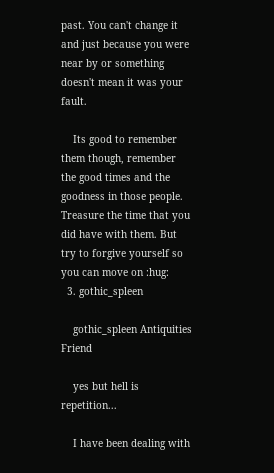past. You can't change it and just because you were near by or something doesn't mean it was your fault.

    Its good to remember them though, remember the good times and the goodness in those people. Treasure the time that you did have with them. But try to forgive yourself so you can move on :hug:
  3. gothic_spleen

    gothic_spleen Antiquities Friend

    yes but hell is repetition...

    I have been dealing with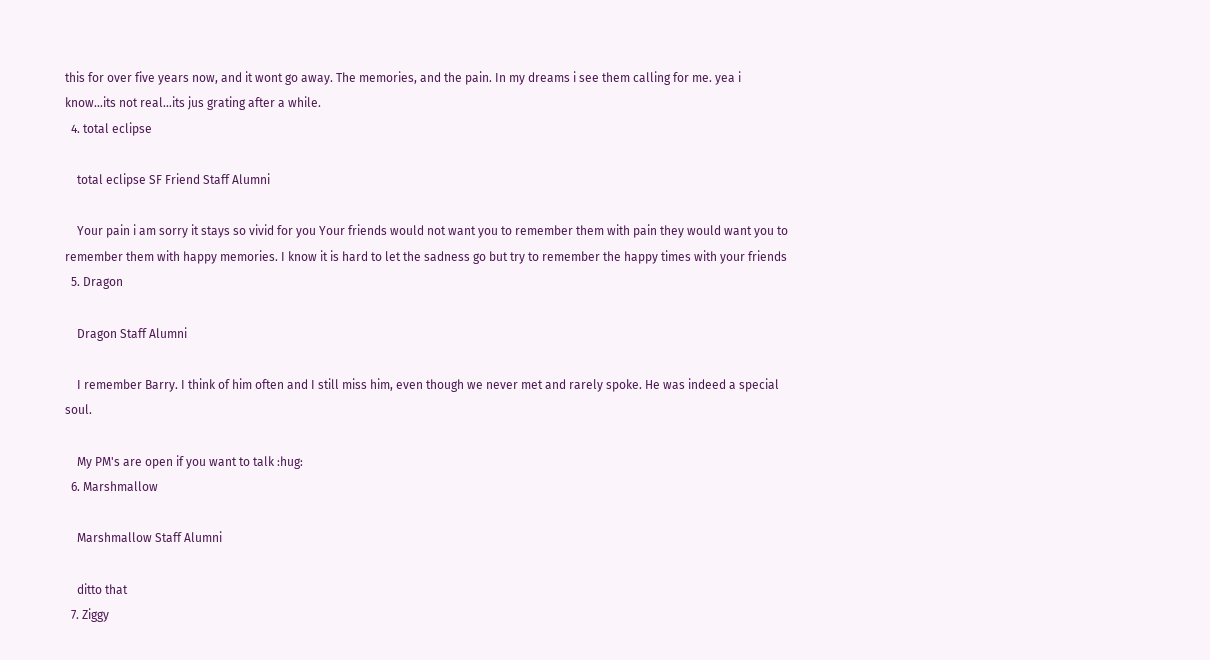this for over five years now, and it wont go away. The memories, and the pain. In my dreams i see them calling for me. yea i know...its not real...its jus grating after a while.
  4. total eclipse

    total eclipse SF Friend Staff Alumni

    Your pain i am sorry it stays so vivid for you Your friends would not want you to remember them with pain they would want you to remember them with happy memories. I know it is hard to let the sadness go but try to remember the happy times with your friends
  5. Dragon

    Dragon Staff Alumni

    I remember Barry. I think of him often and I still miss him, even though we never met and rarely spoke. He was indeed a special soul.

    My PM's are open if you want to talk :hug:
  6. Marshmallow

    Marshmallow Staff Alumni

    ditto that
  7. Ziggy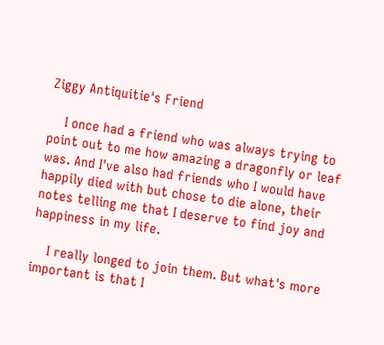Ziggy Antiquitie's Friend

    I once had a friend who was always trying to point out to me how amazing a dragonfly or leaf was. And I've also had friends who I would have happily died with but chose to die alone, their notes telling me that I deserve to find joy and happiness in my life.

    I really longed to join them. But what's more important is that I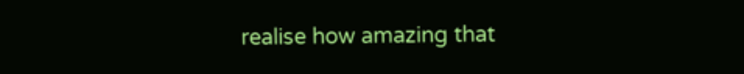realise how amazing that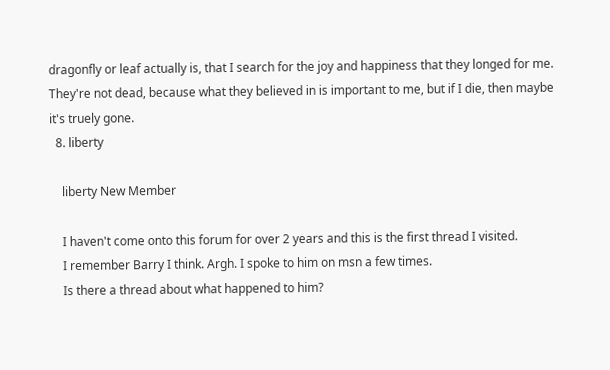dragonfly or leaf actually is, that I search for the joy and happiness that they longed for me. They're not dead, because what they believed in is important to me, but if I die, then maybe it's truely gone.
  8. liberty

    liberty New Member

    I haven't come onto this forum for over 2 years and this is the first thread I visited.
    I remember Barry I think. Argh. I spoke to him on msn a few times.
    Is there a thread about what happened to him?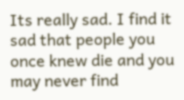Its really sad. I find it sad that people you once knew die and you may never find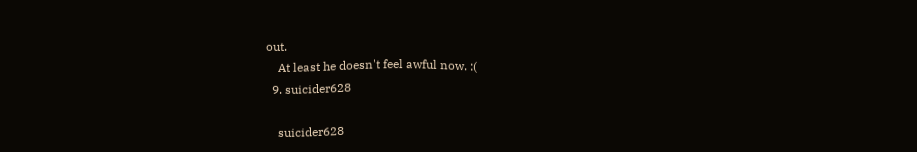out.
    At least he doesn't feel awful now. :(
  9. suicider628

    suicider628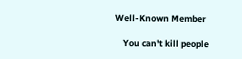Well-Known Member

    You can't kill people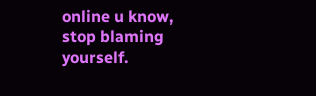online u know, stop blaming yourself.